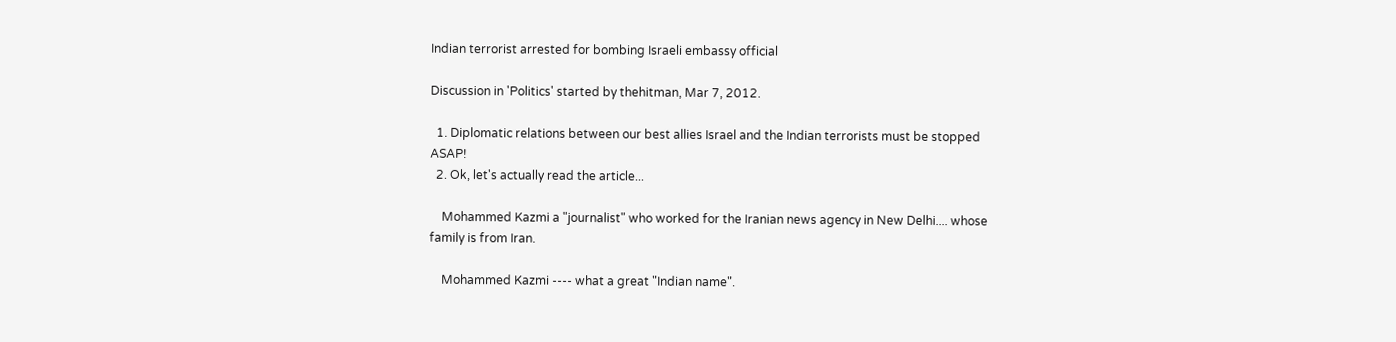Indian terrorist arrested for bombing Israeli embassy official

Discussion in 'Politics' started by thehitman, Mar 7, 2012.

  1. Diplomatic relations between our best allies Israel and the Indian terrorists must be stopped ASAP!
  2. Ok, let's actually read the article...

    Mohammed Kazmi a "journalist" who worked for the Iranian news agency in New Delhi.... whose family is from Iran.

    Mohammed Kazmi ---- what a great "Indian name".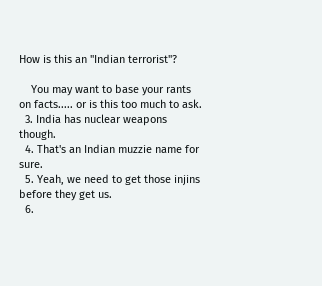How is this an "Indian terrorist"?

    You may want to base your rants on facts..... or is this too much to ask.
  3. India has nuclear weapons though.
  4. That's an Indian muzzie name for sure.
  5. Yeah, we need to get those injins before they get us.
  6.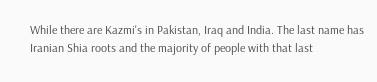While there are Kazmi's in Pakistan, Iraq and India. The last name has Iranian Shia roots and the majority of people with that last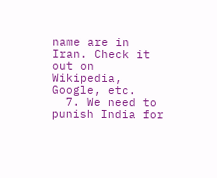name are in Iran. Check it out on Wikipedia, Google, etc.
  7. We need to punish India for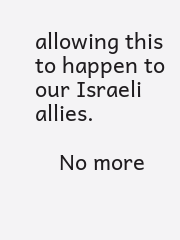allowing this to happen to our Israeli allies.

    No more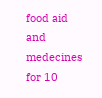food aid and medecines for 10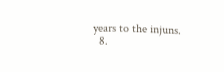years to the injuns.
  8.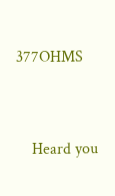377OHMS


    Heard you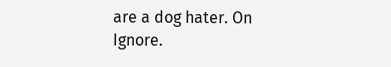are a dog hater. On Ignore.